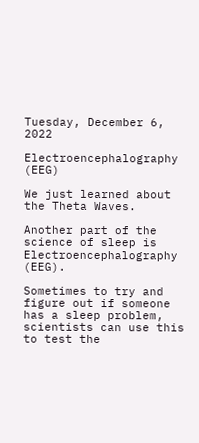Tuesday, December 6, 2022

Electroencephalography (EEG)

We just learned about the Theta Waves.

Another part of the science of sleep is Electroencephalography (EEG).

Sometimes to try and figure out if someone has a sleep problem, scientists can use this to test the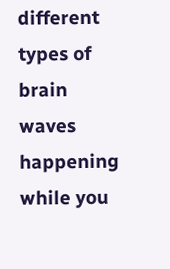different types of brain waves happening while you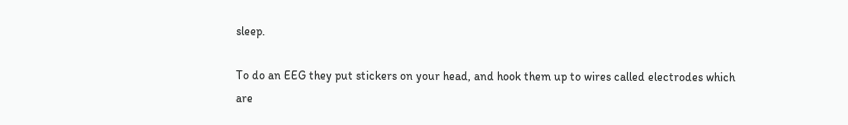sleep.

To do an EEG they put stickers on your head, and hook them up to wires called electrodes which are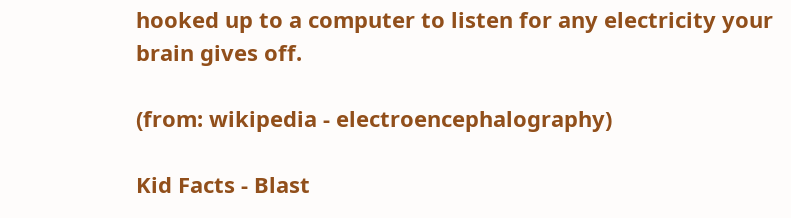hooked up to a computer to listen for any electricity your brain gives off.

(from: wikipedia - electroencephalography)

Kid Facts - Blast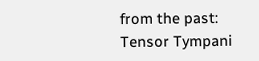from the past: Tensor Tympani